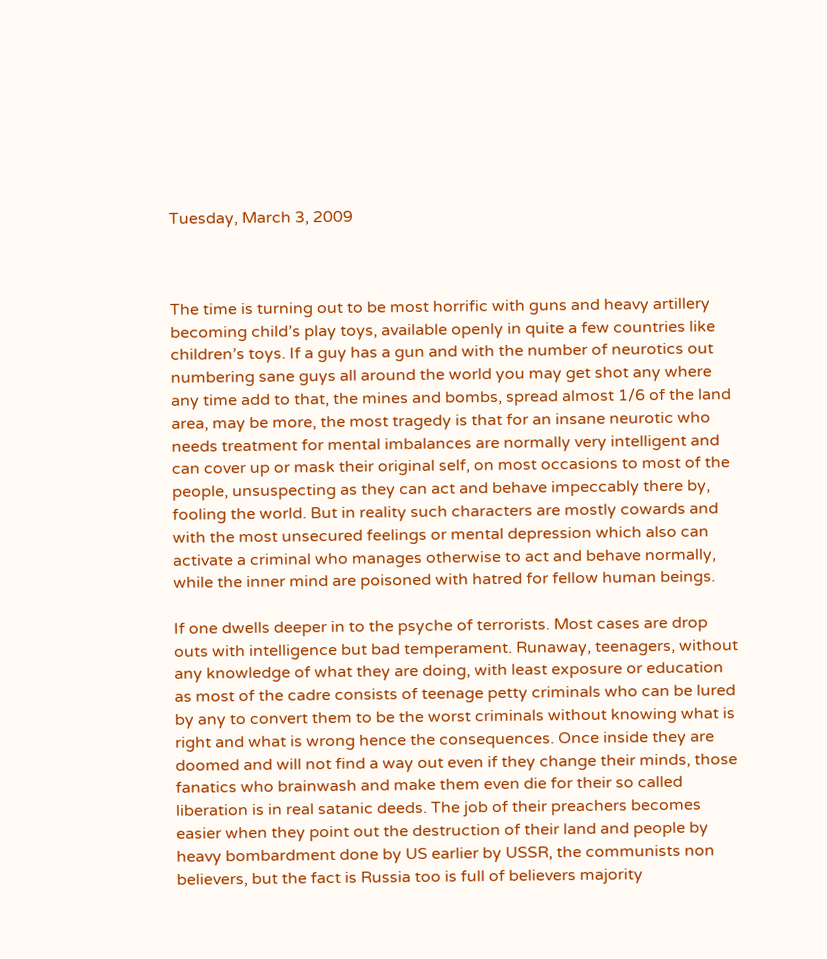Tuesday, March 3, 2009



The time is turning out to be most horrific with guns and heavy artillery becoming child’s play toys, available openly in quite a few countries like children’s toys. If a guy has a gun and with the number of neurotics out numbering sane guys all around the world you may get shot any where any time add to that, the mines and bombs, spread almost 1/6 of the land area, may be more, the most tragedy is that for an insane neurotic who needs treatment for mental imbalances are normally very intelligent and can cover up or mask their original self, on most occasions to most of the people, unsuspecting as they can act and behave impeccably there by, fooling the world. But in reality such characters are mostly cowards and with the most unsecured feelings or mental depression which also can activate a criminal who manages otherwise to act and behave normally, while the inner mind are poisoned with hatred for fellow human beings.

If one dwells deeper in to the psyche of terrorists. Most cases are drop outs with intelligence but bad temperament. Runaway, teenagers, without any knowledge of what they are doing, with least exposure or education as most of the cadre consists of teenage petty criminals who can be lured by any to convert them to be the worst criminals without knowing what is right and what is wrong hence the consequences. Once inside they are doomed and will not find a way out even if they change their minds, those fanatics who brainwash and make them even die for their so called liberation is in real satanic deeds. The job of their preachers becomes easier when they point out the destruction of their land and people by heavy bombardment done by US earlier by USSR, the communists non believers, but the fact is Russia too is full of believers majority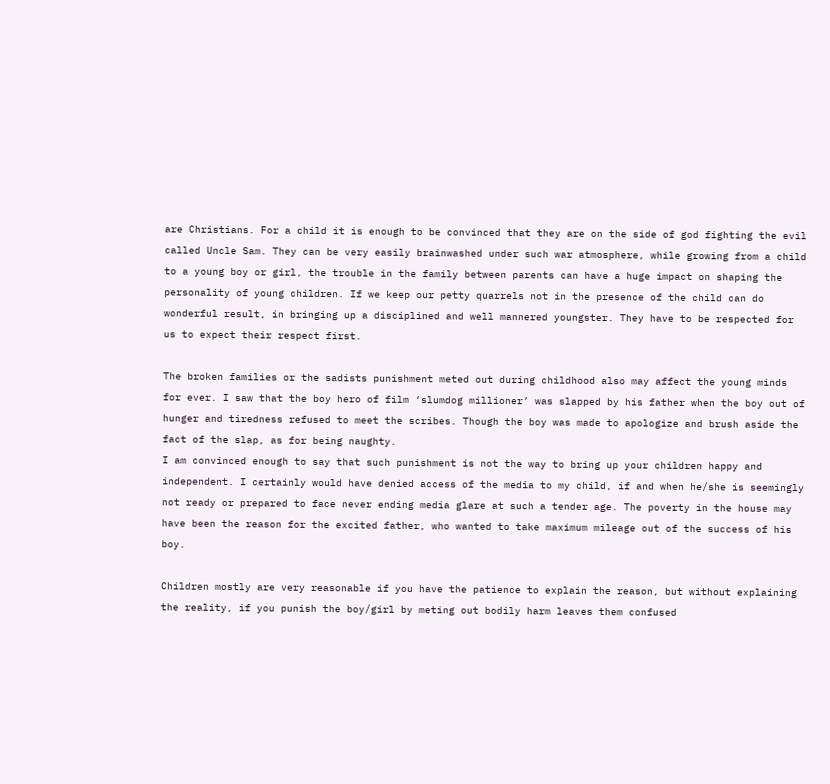are Christians. For a child it is enough to be convinced that they are on the side of god fighting the evil called Uncle Sam. They can be very easily brainwashed under such war atmosphere, while growing from a child to a young boy or girl, the trouble in the family between parents can have a huge impact on shaping the personality of young children. If we keep our petty quarrels not in the presence of the child can do wonderful result, in bringing up a disciplined and well mannered youngster. They have to be respected for us to expect their respect first.

The broken families or the sadists punishment meted out during childhood also may affect the young minds for ever. I saw that the boy hero of film ‘slumdog millioner’ was slapped by his father when the boy out of hunger and tiredness refused to meet the scribes. Though the boy was made to apologize and brush aside the fact of the slap, as for being naughty.
I am convinced enough to say that such punishment is not the way to bring up your children happy and independent. I certainly would have denied access of the media to my child, if and when he/she is seemingly not ready or prepared to face never ending media glare at such a tender age. The poverty in the house may have been the reason for the excited father, who wanted to take maximum mileage out of the success of his boy.

Children mostly are very reasonable if you have the patience to explain the reason, but without explaining the reality, if you punish the boy/girl by meting out bodily harm leaves them confused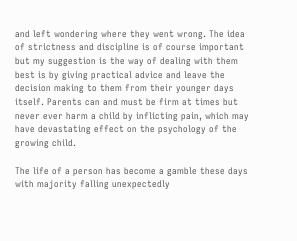and left wondering where they went wrong. The idea of strictness and discipline is of course important but my suggestion is the way of dealing with them best is by giving practical advice and leave the decision making to them from their younger days itself. Parents can and must be firm at times but never ever harm a child by inflicting pain, which may have devastating effect on the psychology of the growing child.

The life of a person has become a gamble these days with majority falling unexpectedly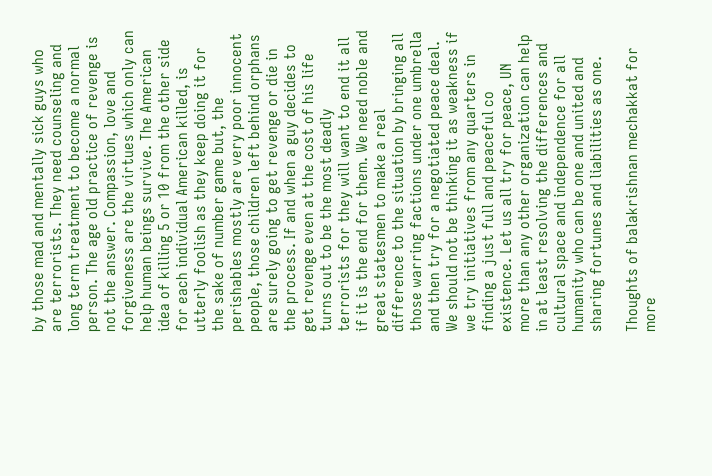by those mad and mentally sick guys who are terrorists. They need counseling and long term treatment to become a normal person. The age old practice of revenge is not the answer. Compassion, love and forgiveness are the virtues which only can help human beings survive. The American idea of killing 5 or 10 from the other side for each individual American killed, is utterly foolish as they keep doing it for the sake of number game but, the perishables mostly are very poor innocent people, those children left behind orphans are surely going to get revenge or die in the process. If and when a guy decides to get revenge even at the cost of his life turns out to be the most deadly terrorists for they will want to end it all if it is the end for them. We need noble and great statesmen to make a real difference to the situation by bringing all those warring factions under one umbrella and then try for a negotiated peace deal. We should not be thinking it as weakness if we try initiatives from any quarters in finding a just full and peaceful co existence. Let us all try for peace, UN more than any other organization can help in at least resolving the differences and cultural space and independence for all humanity who can be one and united and sharing fortunes and liabilities as one.

Thoughts of balakrishnan mechakkat for more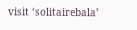visit ‘solitairebala’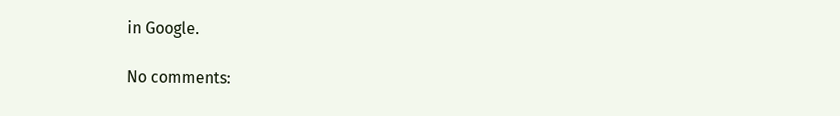in Google.

No comments: